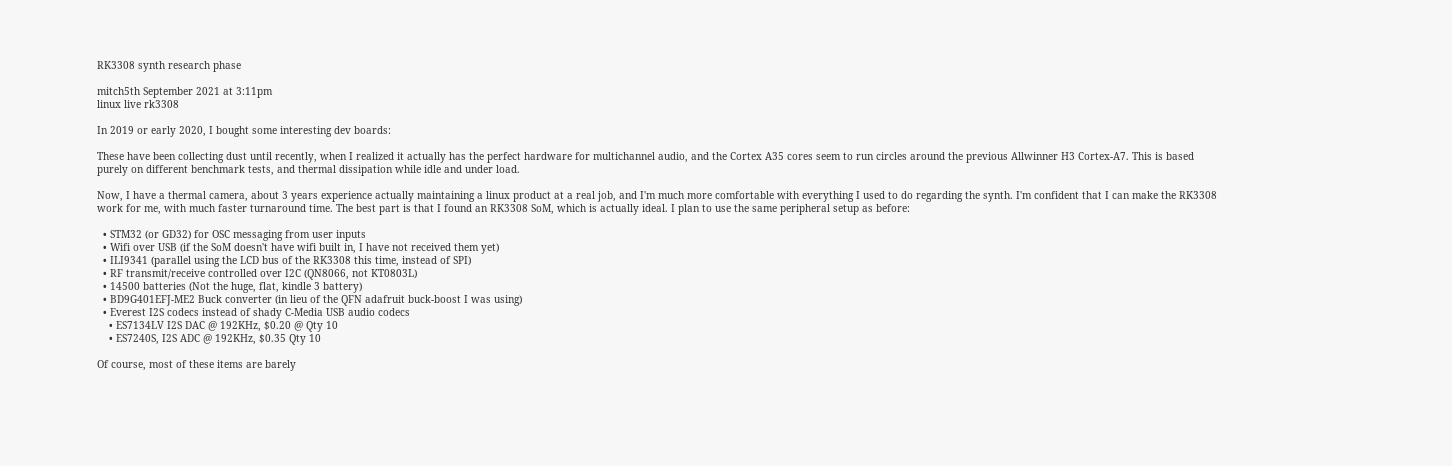RK3308 synth research phase

mitch5th September 2021 at 3:11pm
linux live rk3308

In 2019 or early 2020, I bought some interesting dev boards:

These have been collecting dust until recently, when I realized it actually has the perfect hardware for multichannel audio, and the Cortex A35 cores seem to run circles around the previous Allwinner H3 Cortex-A7. This is based purely on different benchmark tests, and thermal dissipation while idle and under load.

Now, I have a thermal camera, about 3 years experience actually maintaining a linux product at a real job, and I'm much more comfortable with everything I used to do regarding the synth. I'm confident that I can make the RK3308 work for me, with much faster turnaround time. The best part is that I found an RK3308 SoM, which is actually ideal. I plan to use the same peripheral setup as before:

  • STM32 (or GD32) for OSC messaging from user inputs
  • Wifi over USB (if the SoM doesn't have wifi built in, I have not received them yet)
  • ILI9341 (parallel using the LCD bus of the RK3308 this time, instead of SPI)
  • RF transmit/receive controlled over I2C (QN8066, not KT0803L)
  • 14500 batteries (Not the huge, flat, kindle 3 battery)
  • BD9G401EFJ-ME2 Buck converter (in lieu of the QFN adafruit buck-boost I was using)
  • Everest I2S codecs instead of shady C-Media USB audio codecs
    • ES7134LV I2S DAC @ 192KHz, $0.20 @ Qty 10
    • ES7240S, I2S ADC @ 192KHz, $0.35 Qty 10

Of course, most of these items are barely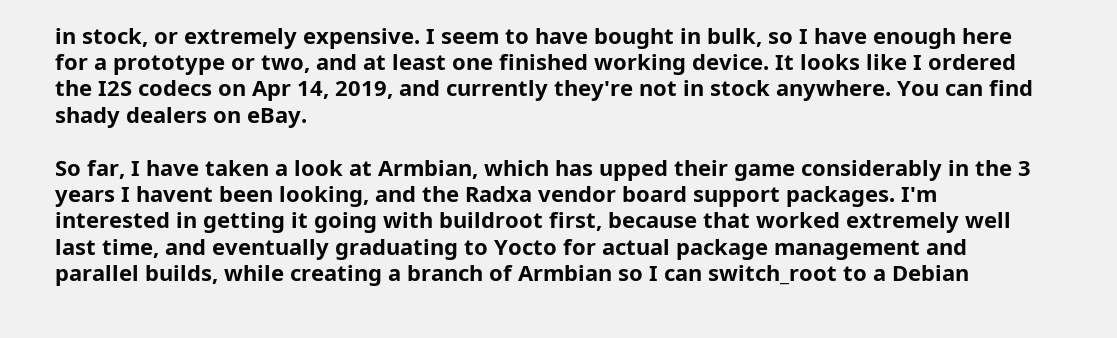in stock, or extremely expensive. I seem to have bought in bulk, so I have enough here for a prototype or two, and at least one finished working device. It looks like I ordered the I2S codecs on Apr 14, 2019, and currently they're not in stock anywhere. You can find shady dealers on eBay.

So far, I have taken a look at Armbian, which has upped their game considerably in the 3 years I havent been looking, and the Radxa vendor board support packages. I'm interested in getting it going with buildroot first, because that worked extremely well last time, and eventually graduating to Yocto for actual package management and parallel builds, while creating a branch of Armbian so I can switch_root to a Debian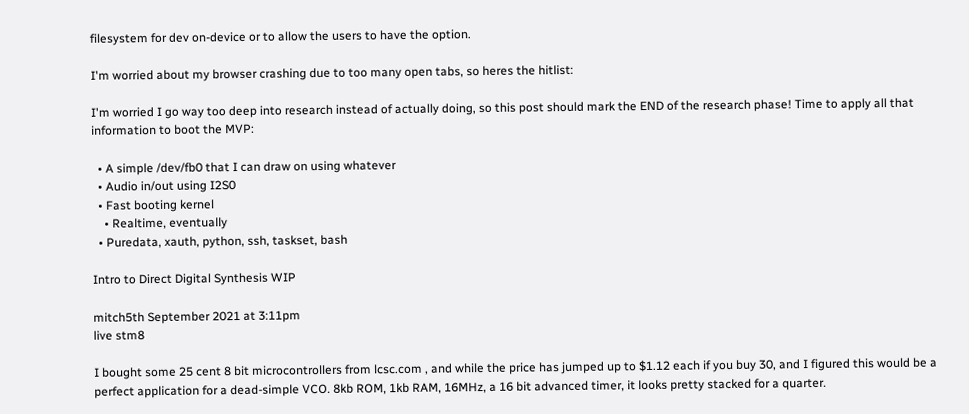filesystem for dev on-device or to allow the users to have the option.

I'm worried about my browser crashing due to too many open tabs, so heres the hitlist:

I'm worried I go way too deep into research instead of actually doing, so this post should mark the END of the research phase! Time to apply all that information to boot the MVP:

  • A simple /dev/fb0 that I can draw on using whatever
  • Audio in/out using I2S0
  • Fast booting kernel
    • Realtime, eventually
  • Puredata, xauth, python, ssh, taskset, bash

Intro to Direct Digital Synthesis WIP

mitch5th September 2021 at 3:11pm
live stm8

I bought some 25 cent 8 bit microcontrollers from lcsc.com , and while the price has jumped up to $1.12 each if you buy 30, and I figured this would be a perfect application for a dead-simple VCO. 8kb ROM, 1kb RAM, 16MHz, a 16 bit advanced timer, it looks pretty stacked for a quarter.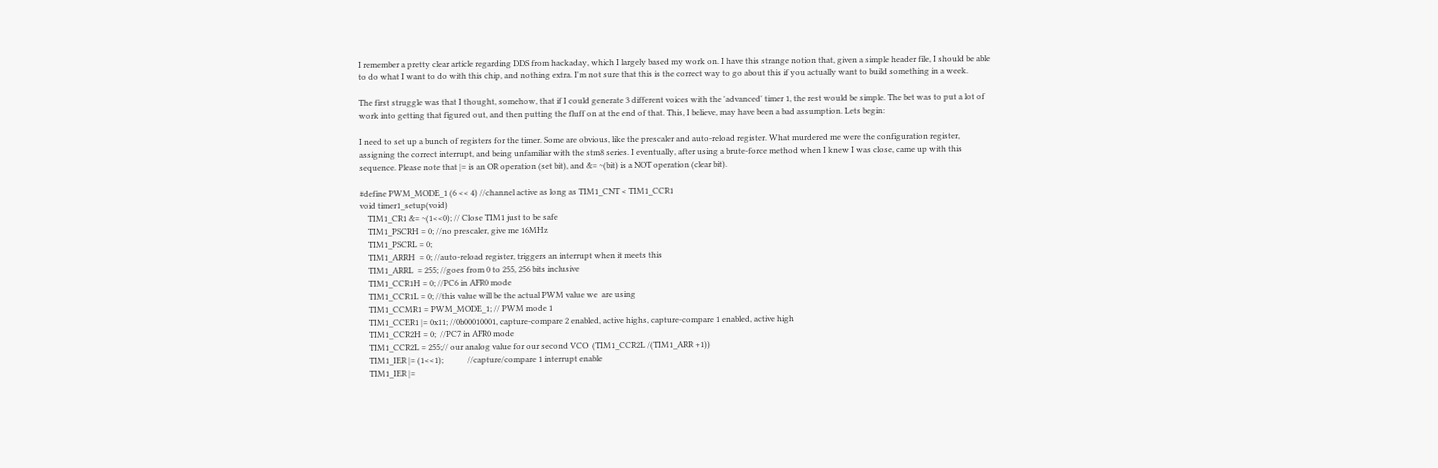I remember a pretty clear article regarding DDS from hackaday, which I largely based my work on. I have this strange notion that, given a simple header file, I should be able to do what I want to do with this chip, and nothing extra. I'm not sure that this is the correct way to go about this if you actually want to build something in a week.

The first struggle was that I thought, somehow, that if I could generate 3 different voices with the 'advanced' timer 1, the rest would be simple. The bet was to put a lot of work into getting that figured out, and then putting the fluff on at the end of that. This, I believe, may have been a bad assumption. Lets begin:

I need to set up a bunch of registers for the timer. Some are obvious, like the prescaler and auto-reload register. What murdered me were the configuration register, assigning the correct interrupt, and being unfamiliar with the stm8 series. I eventually, after using a brute-force method when I knew I was close, came up with this sequence. Please note that |= is an OR operation (set bit), and &= ~(bit) is a NOT operation (clear bit).

#define PWM_MODE_1 (6 << 4) //channel active as long as TIM1_CNT < TIM1_CCR1
void timer1_setup(void)
    TIM1_CR1 &= ~(1<<0); // Close TIM1 just to be safe
    TIM1_PSCRH = 0; //no prescaler, give me 16MHz
    TIM1_PSCRL = 0;
    TIM1_ARRH  = 0; //auto-reload register, triggers an interrupt when it meets this
    TIM1_ARRL  = 255; //goes from 0 to 255, 256 bits inclusive
    TIM1_CCR1H = 0; //PC6 in AFR0 mode
    TIM1_CCR1L = 0; //this value will be the actual PWM value we  are using
    TIM1_CCMR1 = PWM_MODE_1; // PWM mode 1
    TIM1_CCER1 |= 0x11; //0b00010001, capture-compare 2 enabled, active highs, capture-compare 1 enabled, active high
    TIM1_CCR2H = 0;  //PC7 in AFR0 mode
    TIM1_CCR2L = 255;// our analog value for our second VCO  (TIM1_CCR2L /(TIM1_ARR +1))
    TIM1_IER |= (1<<1);            //capture/compare 1 interrupt enable
    TIM1_IER |=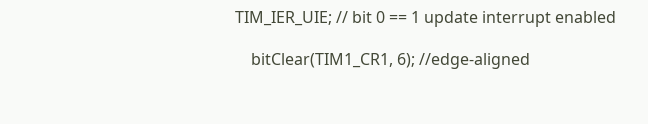TIM_IER_UIE; // bit 0 == 1 update interrupt enabled

    bitClear(TIM1_CR1, 6); //edge-aligned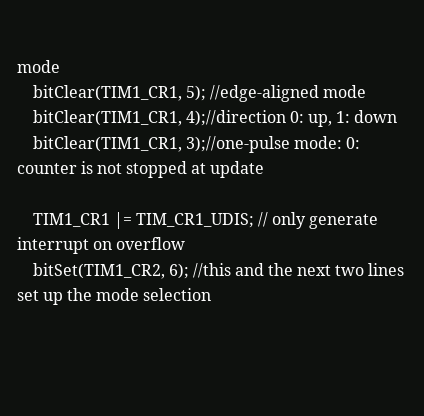mode
    bitClear(TIM1_CR1, 5); //edge-aligned mode
    bitClear(TIM1_CR1, 4);//direction 0: up, 1: down
    bitClear(TIM1_CR1, 3);//one-pulse mode: 0: counter is not stopped at update

    TIM1_CR1 |= TIM_CR1_UDIS; // only generate interrupt on overflow
    bitSet(TIM1_CR2, 6); //this and the next two lines set up the mode selection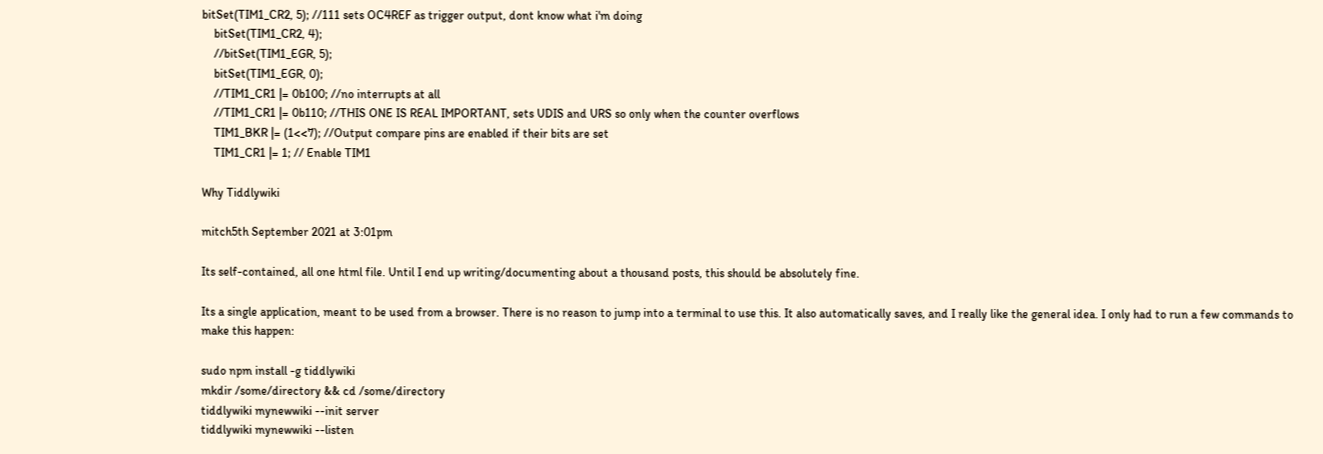bitSet(TIM1_CR2, 5); //111 sets OC4REF as trigger output, dont know what i'm doing
    bitSet(TIM1_CR2, 4);
    //bitSet(TIM1_EGR, 5);
    bitSet(TIM1_EGR, 0);
    //TIM1_CR1 |= 0b100; //no interrupts at all
    //TIM1_CR1 |= 0b110; //THIS ONE IS REAL IMPORTANT, sets UDIS and URS so only when the counter overflows
    TIM1_BKR |= (1<<7); //Output compare pins are enabled if their bits are set
    TIM1_CR1 |= 1; // Enable TIM1

Why Tiddlywiki

mitch5th September 2021 at 3:01pm

Its self-contained, all one html file. Until I end up writing/documenting about a thousand posts, this should be absolutely fine.

Its a single application, meant to be used from a browser. There is no reason to jump into a terminal to use this. It also automatically saves, and I really like the general idea. I only had to run a few commands to make this happen:

sudo npm install -g tiddlywiki
mkdir /some/directory && cd /some/directory
tiddlywiki mynewwiki --init server
tiddlywiki mynewwiki --listen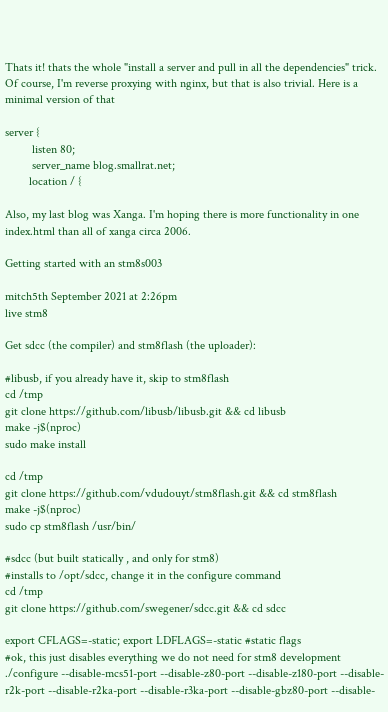Thats it! thats the whole "install a server and pull in all the dependencies" trick. Of course, I'm reverse proxying with nginx, but that is also trivial. Here is a minimal version of that

server {
         listen 80;
         server_name blog.smallrat.net;
        location / {

Also, my last blog was Xanga. I'm hoping there is more functionality in one index.html than all of xanga circa 2006.

Getting started with an stm8s003

mitch5th September 2021 at 2:26pm
live stm8

Get sdcc (the compiler) and stm8flash (the uploader):

#libusb, if you already have it, skip to stm8flash
cd /tmp
git clone https://github.com/libusb/libusb.git && cd libusb
make -j$(nproc)
sudo make install

cd /tmp
git clone https://github.com/vdudouyt/stm8flash.git && cd stm8flash
make -j$(nproc)
sudo cp stm8flash /usr/bin/

#sdcc (but built statically , and only for stm8)
#installs to /opt/sdcc, change it in the configure command
cd /tmp
git clone https://github.com/swegener/sdcc.git && cd sdcc

export CFLAGS=-static; export LDFLAGS=-static #static flags
#ok, this just disables everything we do not need for stm8 development
./configure --disable-mcs51-port --disable-z80-port --disable-z180-port --disable-r2k-port --disable-r2ka-port --disable-r3ka-port --disable-gbz80-port --disable-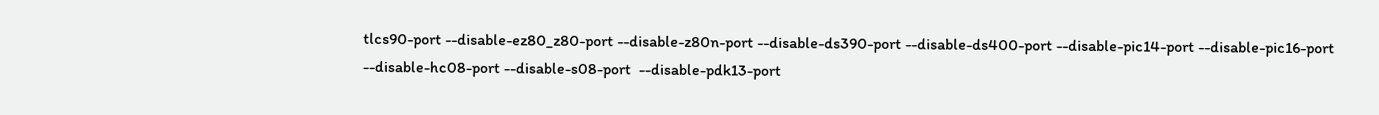tlcs90-port --disable-ez80_z80-port --disable-z80n-port --disable-ds390-port --disable-ds400-port --disable-pic14-port --disable-pic16-port --disable-hc08-port --disable-s08-port  --disable-pdk13-port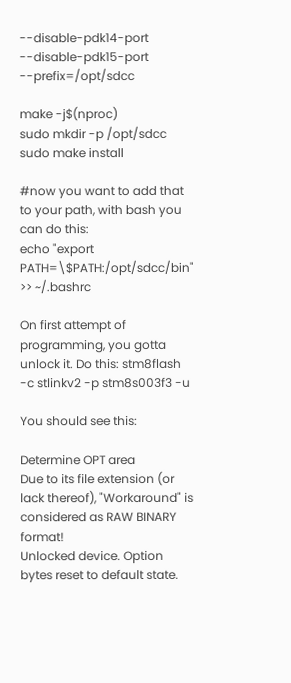--disable-pdk14-port --disable-pdk15-port --prefix=/opt/sdcc

make -j$(nproc)
sudo mkdir -p /opt/sdcc
sudo make install

#now you want to add that to your path, with bash you can do this:
echo "export PATH=\$PATH:/opt/sdcc/bin" >> ~/.bashrc

On first attempt of programming, you gotta unlock it. Do this: stm8flash -c stlinkv2 -p stm8s003f3 -u

You should see this:

Determine OPT area
Due to its file extension (or lack thereof), "Workaround" is considered as RAW BINARY format!
Unlocked device. Option bytes reset to default state.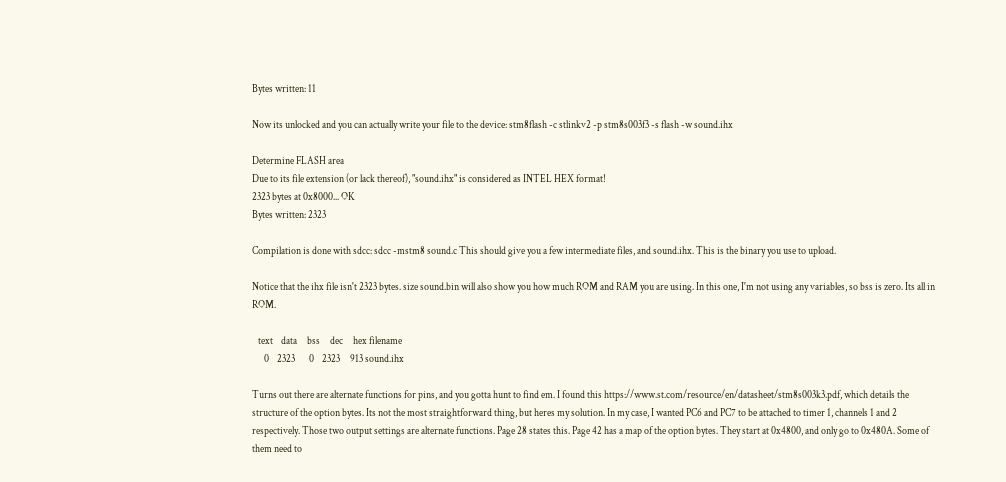Bytes written: 11

Now its unlocked and you can actually write your file to the device: stm8flash -c stlinkv2 -p stm8s003f3 -s flash -w sound.ihx

Determine FLASH area
Due to its file extension (or lack thereof), "sound.ihx" is considered as INTEL HEX format!
2323 bytes at 0x8000... OK
Bytes written: 2323

Compilation is done with sdcc: sdcc -mstm8 sound.c This should give you a few intermediate files, and sound.ihx. This is the binary you use to upload.

Notice that the ihx file isn't 2323 bytes. size sound.bin will also show you how much ROM and RAM you are using. In this one, I'm not using any variables, so bss is zero. Its all in ROM.

   text    data     bss     dec     hex filename
      0    2323       0    2323     913 sound.ihx

Turns out there are alternate functions for pins, and you gotta hunt to find em. I found this https://www.st.com/resource/en/datasheet/stm8s003k3.pdf, which details the structure of the option bytes. Its not the most straightforward thing, but heres my solution. In my case, I wanted PC6 and PC7 to be attached to timer 1, channels 1 and 2 respectively. Those two output settings are alternate functions. Page 28 states this. Page 42 has a map of the option bytes. They start at 0x4800, and only go to 0x480A. Some of them need to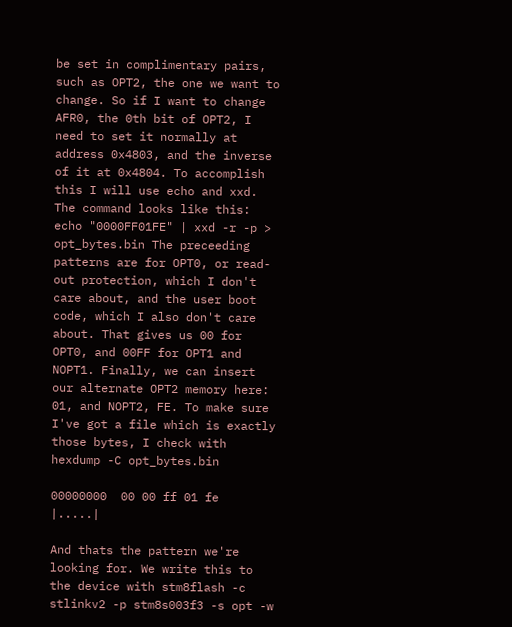be set in complimentary pairs, such as OPT2, the one we want to change. So if I want to change AFR0, the 0th bit of OPT2, I need to set it normally at address 0x4803, and the inverse of it at 0x4804. To accomplish this I will use echo and xxd. The command looks like this: echo "0000FF01FE" | xxd -r -p > opt_bytes.bin The preceeding patterns are for OPT0, or read-out protection, which I don't care about, and the user boot code, which I also don't care about. That gives us 00 for OPT0, and 00FF for OPT1 and NOPT1. Finally, we can insert our alternate OPT2 memory here: 01, and NOPT2, FE. To make sure I've got a file which is exactly those bytes, I check with hexdump -C opt_bytes.bin

00000000  00 00 ff 01 fe                                    |.....|

And thats the pattern we're looking for. We write this to the device with stm8flash -c stlinkv2 -p stm8s003f3 -s opt -w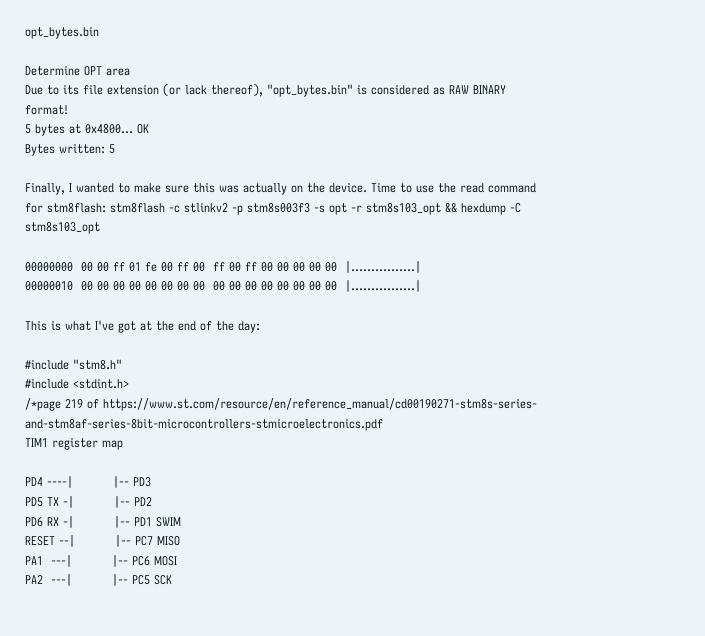opt_bytes.bin

Determine OPT area
Due to its file extension (or lack thereof), "opt_bytes.bin" is considered as RAW BINARY format!
5 bytes at 0x4800... OK
Bytes written: 5

Finally, I wanted to make sure this was actually on the device. Time to use the read command for stm8flash: stm8flash -c stlinkv2 -p stm8s003f3 -s opt -r stm8s103_opt && hexdump -C stm8s103_opt

00000000  00 00 ff 01 fe 00 ff 00  ff 00 ff 00 00 00 00 00  |................|
00000010  00 00 00 00 00 00 00 00  00 00 00 00 00 00 00 00  |................|

This is what I've got at the end of the day:

#include "stm8.h"
#include <stdint.h>
/*page 219 of https://www.st.com/resource/en/reference_manual/cd00190271-stm8s-series-and-stm8af-series-8bit-microcontrollers-stmicroelectronics.pdf
TIM1 register map

PD4 ----|          |-- PD3
PD5 TX -|          |-- PD2
PD6 RX -|          |-- PD1 SWIM
RESET --|          |-- PC7 MISO
PA1  ---|          |-- PC6 MOSI
PA2  ---|          |-- PC5 SCK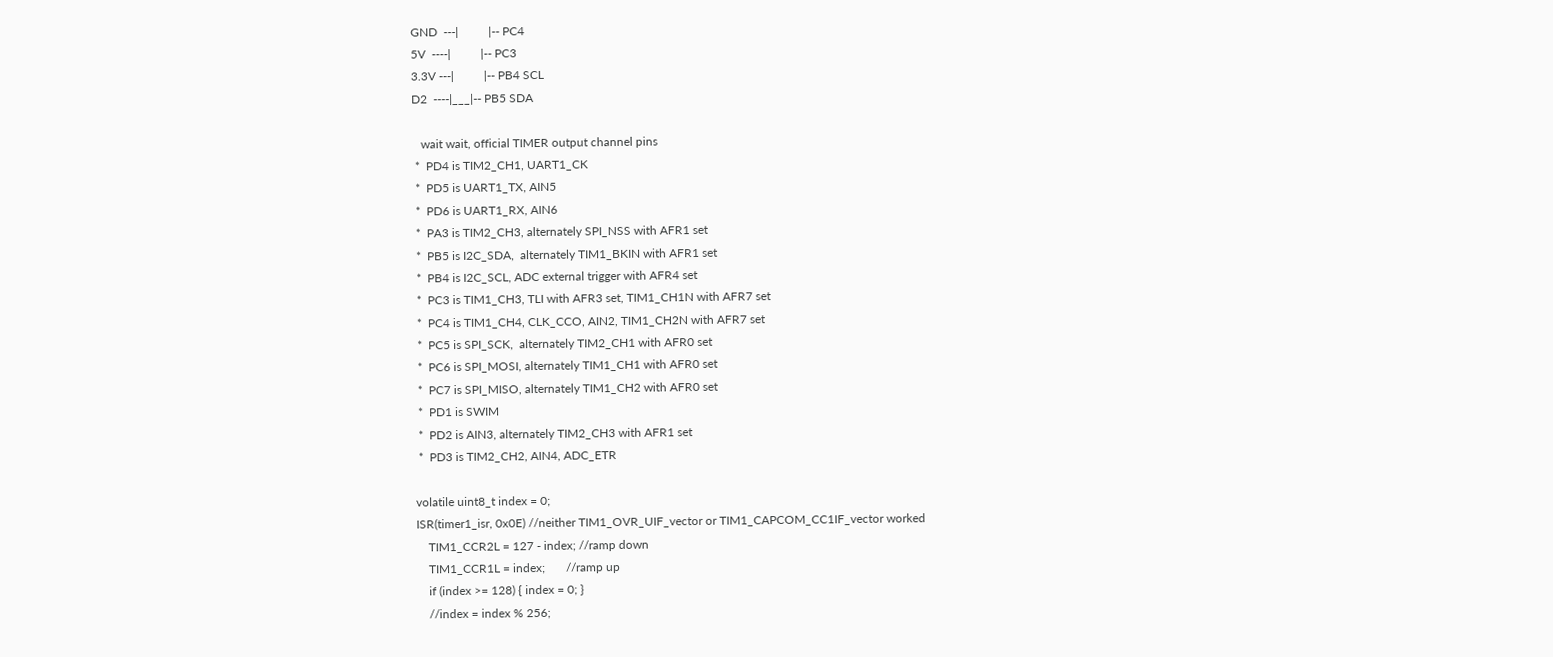GND  ---|          |-- PC4
5V  ----|          |-- PC3
3.3V ---|          |-- PB4 SCL
D2  ----|___|-- PB5 SDA

   wait wait, official TIMER output channel pins
 *  PD4 is TIM2_CH1, UART1_CK
 *  PD5 is UART1_TX, AIN5
 *  PD6 is UART1_RX, AIN6
 *  PA3 is TIM2_CH3, alternately SPI_NSS with AFR1 set
 *  PB5 is I2C_SDA,  alternately TIM1_BKIN with AFR1 set
 *  PB4 is I2C_SCL, ADC external trigger with AFR4 set
 *  PC3 is TIM1_CH3, TLI with AFR3 set, TIM1_CH1N with AFR7 set
 *  PC4 is TIM1_CH4, CLK_CCO, AIN2, TIM1_CH2N with AFR7 set
 *  PC5 is SPI_SCK,  alternately TIM2_CH1 with AFR0 set
 *  PC6 is SPI_MOSI, alternately TIM1_CH1 with AFR0 set
 *  PC7 is SPI_MISO, alternately TIM1_CH2 with AFR0 set
 *  PD1 is SWIM
 *  PD2 is AIN3, alternately TIM2_CH3 with AFR1 set
 *  PD3 is TIM2_CH2, AIN4, ADC_ETR

volatile uint8_t index = 0;
ISR(timer1_isr, 0x0E) //neither TIM1_OVR_UIF_vector or TIM1_CAPCOM_CC1IF_vector worked
    TIM1_CCR2L = 127 - index; //ramp down
    TIM1_CCR1L = index;       //ramp up
    if (index >= 128) { index = 0; }
    //index = index % 256;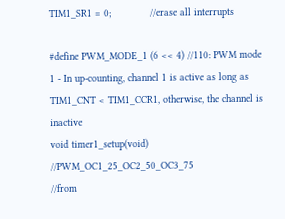TIM1_SR1 = 0;             //erase all interrupts

#define PWM_MODE_1 (6 << 4) //110: PWM mode 1 - In up-counting, channel 1 is active as long as TIM1_CNT < TIM1_CCR1, otherwise, the channel is inactive
void timer1_setup(void) //PWM_OC1_25_OC2_50_OC3_75
//from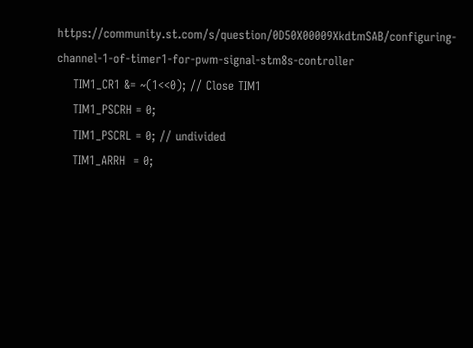https://community.st.com/s/question/0D50X00009XkdtmSAB/configuring-channel-1-of-timer1-for-pwm-signal-stm8s-controller
    TIM1_CR1 &= ~(1<<0); // Close TIM1
    TIM1_PSCRH = 0;
    TIM1_PSCRL = 0; // undivided
    TIM1_ARRH  = 0;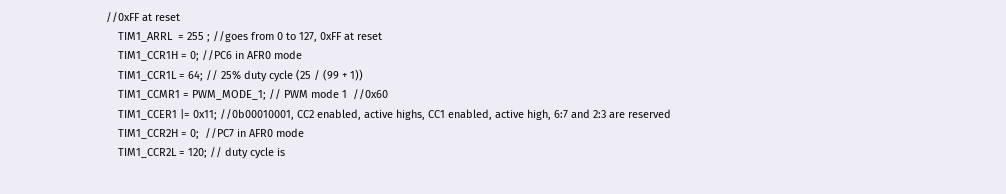//0xFF at reset
    TIM1_ARRL  = 255 ; //goes from 0 to 127, 0xFF at reset
    TIM1_CCR1H = 0; //PC6 in AFR0 mode
    TIM1_CCR1L = 64; // 25% duty cycle (25 / (99 + 1))
    TIM1_CCMR1 = PWM_MODE_1; // PWM mode 1  //0x60
    TIM1_CCER1 |= 0x11; //0b00010001, CC2 enabled, active highs, CC1 enabled, active high, 6:7 and 2:3 are reserved
    TIM1_CCR2H = 0;  //PC7 in AFR0 mode
    TIM1_CCR2L = 120; // duty cycle is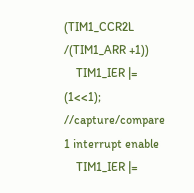(TIM1_CCR2L /(TIM1_ARR +1))
    TIM1_IER |= (1<<1); //capture/compare 1 interrupt enable
    TIM1_IER |=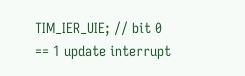TIM_IER_UIE; // bit 0 == 1 update interrupt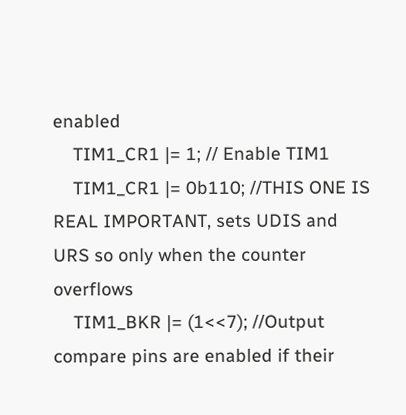enabled
    TIM1_CR1 |= 1; // Enable TIM1
    TIM1_CR1 |= 0b110; //THIS ONE IS REAL IMPORTANT, sets UDIS and URS so only when the counter overflows
    TIM1_BKR |= (1<<7); //Output compare pins are enabled if their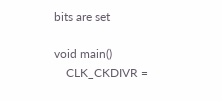bits are set

void main()
    CLK_CKDIVR =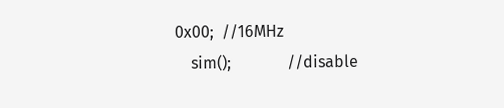0x00;  //16MHz
    sim();              //disable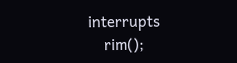interrupts
    rim();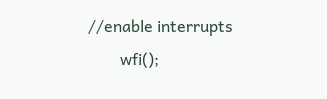//enable interrupts
        wfi();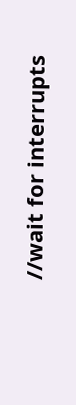//wait for interrupts